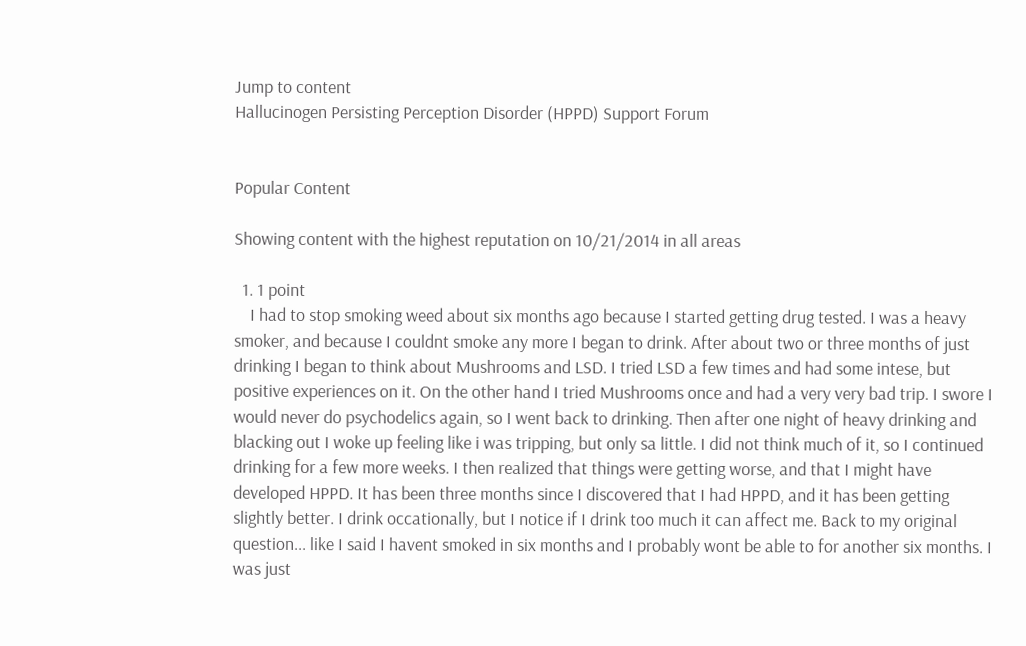Jump to content
Hallucinogen Persisting Perception Disorder (HPPD) Support Forum


Popular Content

Showing content with the highest reputation on 10/21/2014 in all areas

  1. 1 point
    I had to stop smoking weed about six months ago because I started getting drug tested. I was a heavy smoker, and because I couldnt smoke any more I began to drink. After about two or three months of just drinking I began to think about Mushrooms and LSD. I tried LSD a few times and had some intese, but positive experiences on it. On the other hand I tried Mushrooms once and had a very very bad trip. I swore I would never do psychodelics again, so I went back to drinking. Then after one night of heavy drinking and blacking out I woke up feeling like i was tripping, but only sa little. I did not think much of it, so I continued drinking for a few more weeks. I then realized that things were getting worse, and that I might have developed HPPD. It has been three months since I discovered that I had HPPD, and it has been getting slightly better. I drink occationally, but I notice if I drink too much it can affect me. Back to my original question... like I said I havent smoked in six months and I probably wont be able to for another six months. I was just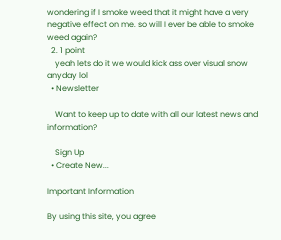wondering if I smoke weed that it might have a very negative effect on me. so will I ever be able to smoke weed again?
  2. 1 point
    yeah lets do it we would kick ass over visual snow anyday lol
  • Newsletter

    Want to keep up to date with all our latest news and information?

    Sign Up
  • Create New...

Important Information

By using this site, you agree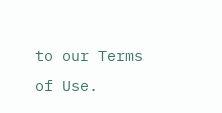to our Terms of Use.